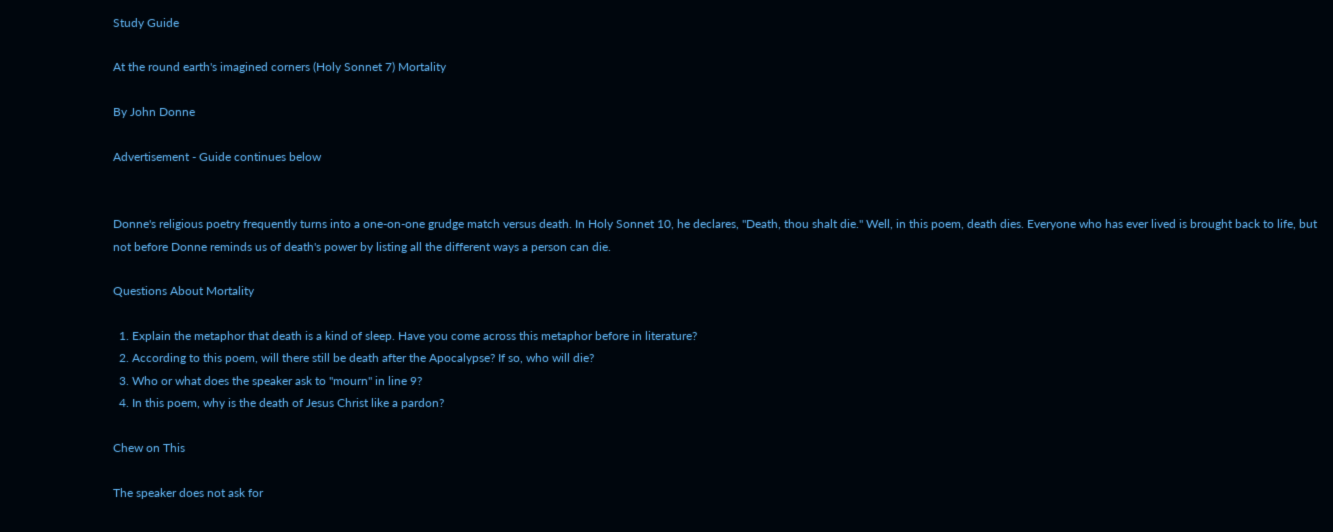Study Guide

At the round earth's imagined corners (Holy Sonnet 7) Mortality

By John Donne

Advertisement - Guide continues below


Donne's religious poetry frequently turns into a one-on-one grudge match versus death. In Holy Sonnet 10, he declares, "Death, thou shalt die." Well, in this poem, death dies. Everyone who has ever lived is brought back to life, but not before Donne reminds us of death's power by listing all the different ways a person can die.

Questions About Mortality

  1. Explain the metaphor that death is a kind of sleep. Have you come across this metaphor before in literature?
  2. According to this poem, will there still be death after the Apocalypse? If so, who will die?
  3. Who or what does the speaker ask to "mourn" in line 9?
  4. In this poem, why is the death of Jesus Christ like a pardon?

Chew on This

The speaker does not ask for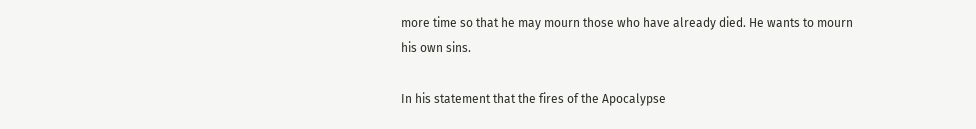more time so that he may mourn those who have already died. He wants to mourn his own sins.

In his statement that the fires of the Apocalypse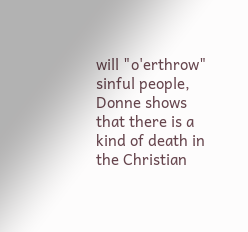will "o'erthrow" sinful people, Donne shows that there is a kind of death in the Christian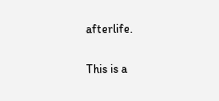afterlife.

This is a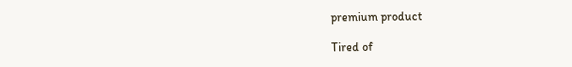premium product

Tired of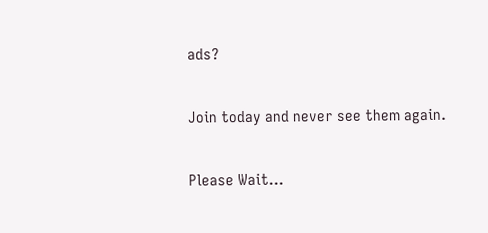ads?

Join today and never see them again.

Please Wait...